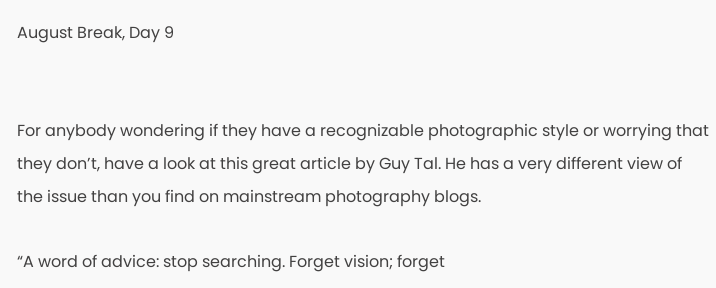August Break, Day 9


For anybody wondering if they have a recognizable photographic style or worrying that they don’t, have a look at this great article by Guy Tal. He has a very different view of the issue than you find on mainstream photography blogs.

“A word of advice: stop searching. Forget vision; forget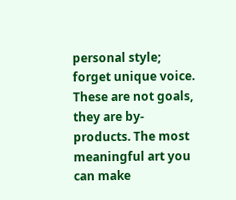personal style; forget unique voice. These are not goals, they are by-products. The most meaningful art you can make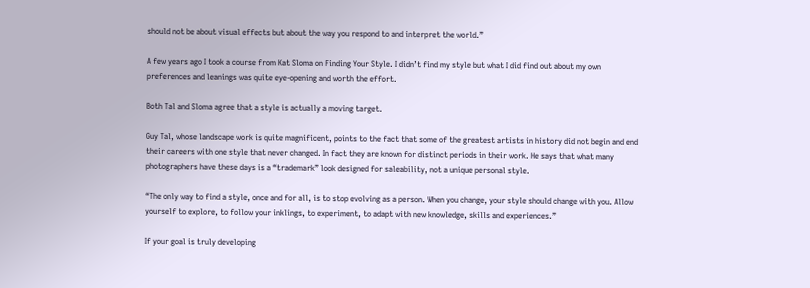should not be about visual effects but about the way you respond to and interpret the world.”

A few years ago I took a course from Kat Sloma on Finding Your Style. I didn’t find my style but what I did find out about my own preferences and leanings was quite eye-opening and worth the effort.

Both Tal and Sloma agree that a style is actually a moving target.

Guy Tal, whose landscape work is quite magnificent, points to the fact that some of the greatest artists in history did not begin and end their careers with one style that never changed. In fact they are known for distinct periods in their work. He says that what many photographers have these days is a “trademark” look designed for saleability, not a unique personal style.

“The only way to find a style, once and for all, is to stop evolving as a person. When you change, your style should change with you. Allow yourself to explore, to follow your inklings, to experiment, to adapt with new knowledge, skills and experiences.”

If your goal is truly developing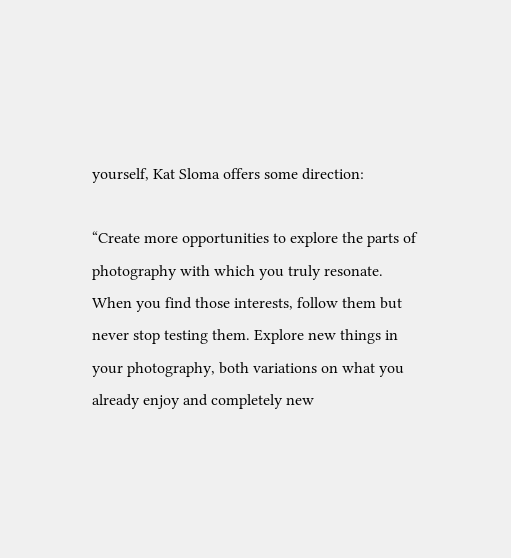yourself, Kat Sloma offers some direction:

“Create more opportunities to explore the parts of photography with which you truly resonate. When you find those interests, follow them but never stop testing them. Explore new things in your photography, both variations on what you already enjoy and completely new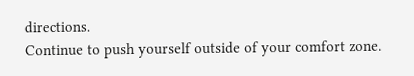directions.
Continue to push yourself outside of your comfort zone.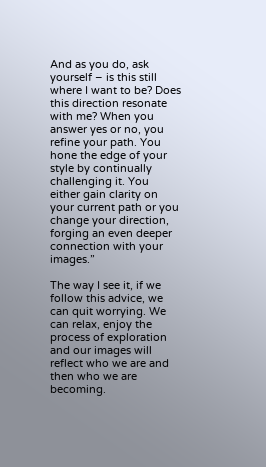And as you do, ask yourself – is this still where I want to be? Does this direction resonate with me? When you answer yes or no, you refine your path. You hone the edge of your style by continually challenging it. You either gain clarity on your current path or you change your direction, forging an even deeper connection with your images.”

The way I see it, if we follow this advice, we can quit worrying. We can relax, enjoy the process of exploration and our images will reflect who we are and then who we are becoming.